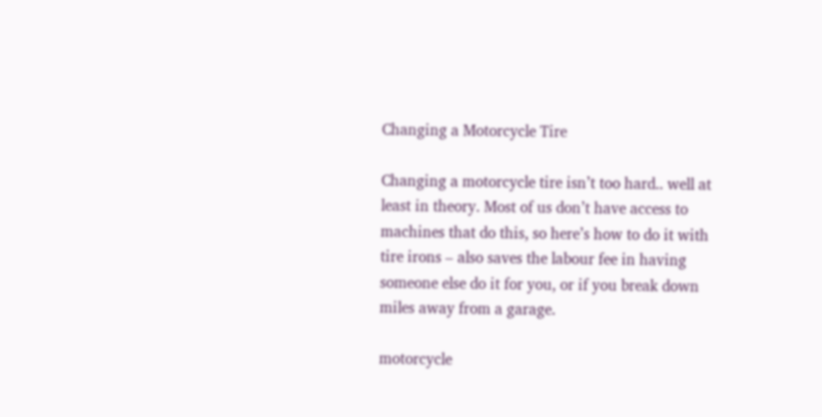Changing a Motorcycle Tire

Changing a motorcycle tire isn’t too hard.. well at least in theory. Most of us don’t have access to machines that do this, so here’s how to do it with tire irons – also saves the labour fee in having someone else do it for you, or if you break down miles away from a garage.

motorcycle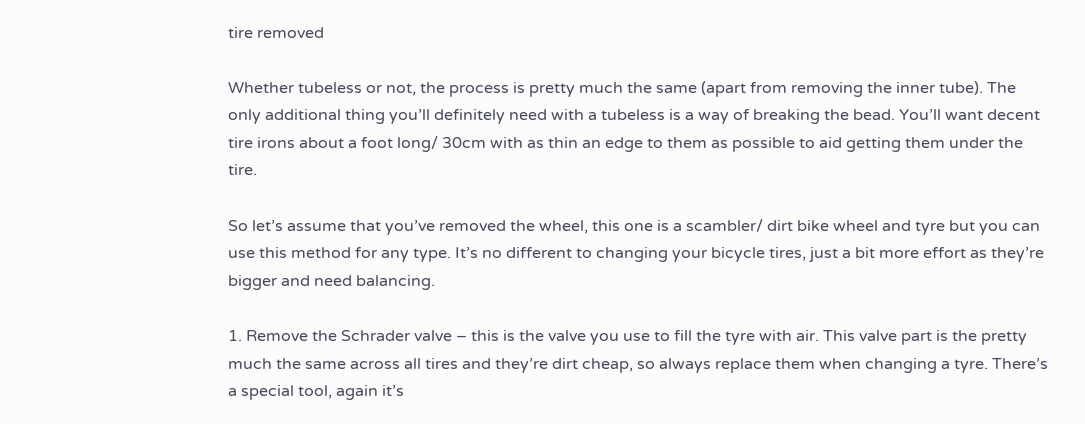tire removed

Whether tubeless or not, the process is pretty much the same (apart from removing the inner tube). The only additional thing you’ll definitely need with a tubeless is a way of breaking the bead. You’ll want decent tire irons about a foot long/ 30cm with as thin an edge to them as possible to aid getting them under the tire.

So let’s assume that you’ve removed the wheel, this one is a scambler/ dirt bike wheel and tyre but you can use this method for any type. It’s no different to changing your bicycle tires, just a bit more effort as they’re bigger and need balancing.

1. Remove the Schrader valve – this is the valve you use to fill the tyre with air. This valve part is the pretty much the same across all tires and they’re dirt cheap, so always replace them when changing a tyre. There’s a special tool, again it’s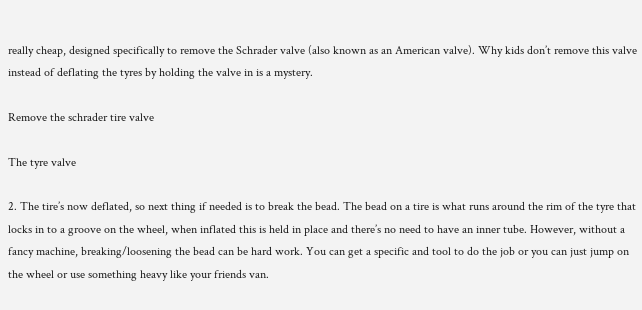really cheap, designed specifically to remove the Schrader valve (also known as an American valve). Why kids don’t remove this valve instead of deflating the tyres by holding the valve in is a mystery.

Remove the schrader tire valve

The tyre valve

2. The tire’s now deflated, so next thing if needed is to break the bead. The bead on a tire is what runs around the rim of the tyre that locks in to a groove on the wheel, when inflated this is held in place and there’s no need to have an inner tube. However, without a fancy machine, breaking/loosening the bead can be hard work. You can get a specific and tool to do the job or you can just jump on the wheel or use something heavy like your friends van.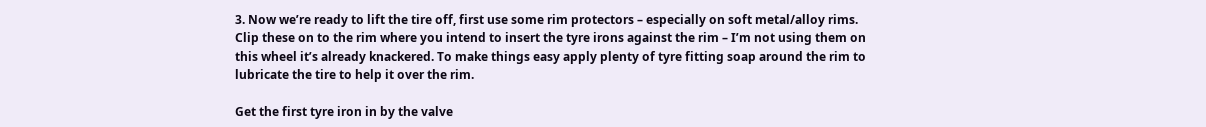3. Now we’re ready to lift the tire off, first use some rim protectors – especially on soft metal/alloy rims. Clip these on to the rim where you intend to insert the tyre irons against the rim – I’m not using them on this wheel it’s already knackered. To make things easy apply plenty of tyre fitting soap around the rim to lubricate the tire to help it over the rim.

Get the first tyre iron in by the valve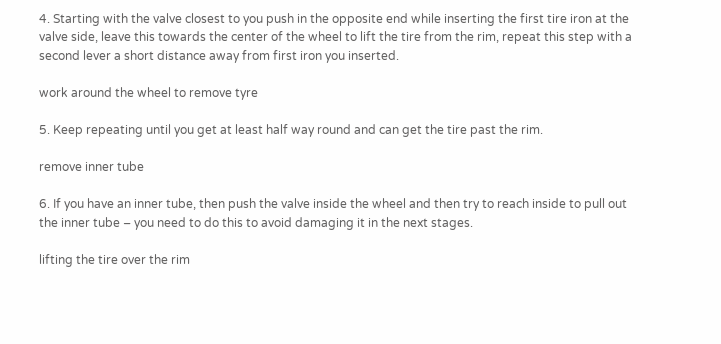4. Starting with the valve closest to you push in the opposite end while inserting the first tire iron at the valve side, leave this towards the center of the wheel to lift the tire from the rim, repeat this step with a second lever a short distance away from first iron you inserted.

work around the wheel to remove tyre

5. Keep repeating until you get at least half way round and can get the tire past the rim.

remove inner tube

6. If you have an inner tube, then push the valve inside the wheel and then try to reach inside to pull out the inner tube – you need to do this to avoid damaging it in the next stages.

lifting the tire over the rim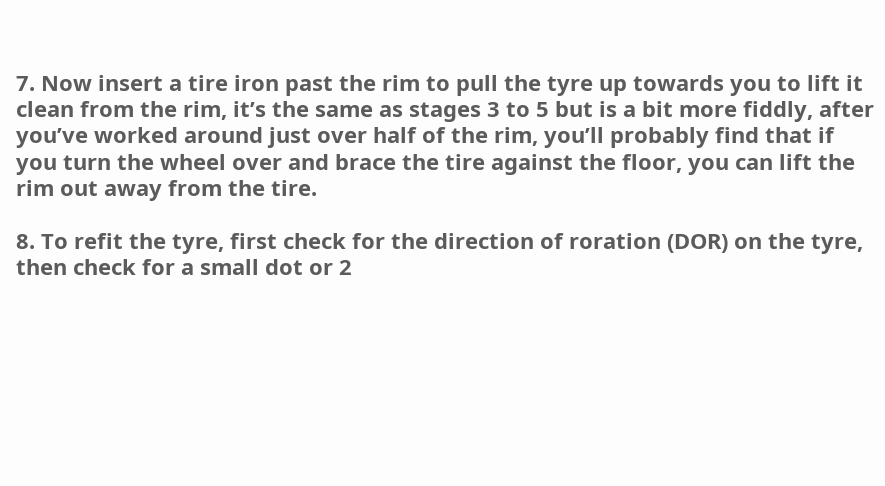7. Now insert a tire iron past the rim to pull the tyre up towards you to lift it clean from the rim, it’s the same as stages 3 to 5 but is a bit more fiddly, after you’ve worked around just over half of the rim, you’ll probably find that if you turn the wheel over and brace the tire against the floor, you can lift the rim out away from the tire.

8. To refit the tyre, first check for the direction of roration (DOR) on the tyre, then check for a small dot or 2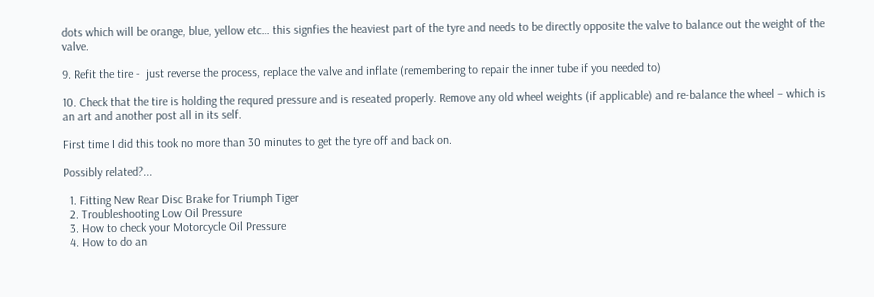dots which will be orange, blue, yellow etc… this signfies the heaviest part of the tyre and needs to be directly opposite the valve to balance out the weight of the valve.

9. Refit the tire -  just reverse the process, replace the valve and inflate (remembering to repair the inner tube if you needed to)

10. Check that the tire is holding the requred pressure and is reseated properly. Remove any old wheel weights (if applicable) and re-balance the wheel – which is an art and another post all in its self.

First time I did this took no more than 30 minutes to get the tyre off and back on.

Possibly related?...

  1. Fitting New Rear Disc Brake for Triumph Tiger
  2. Troubleshooting Low Oil Pressure
  3. How to check your Motorcycle Oil Pressure
  4. How to do an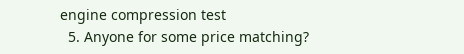engine compression test
  5. Anyone for some price matching?